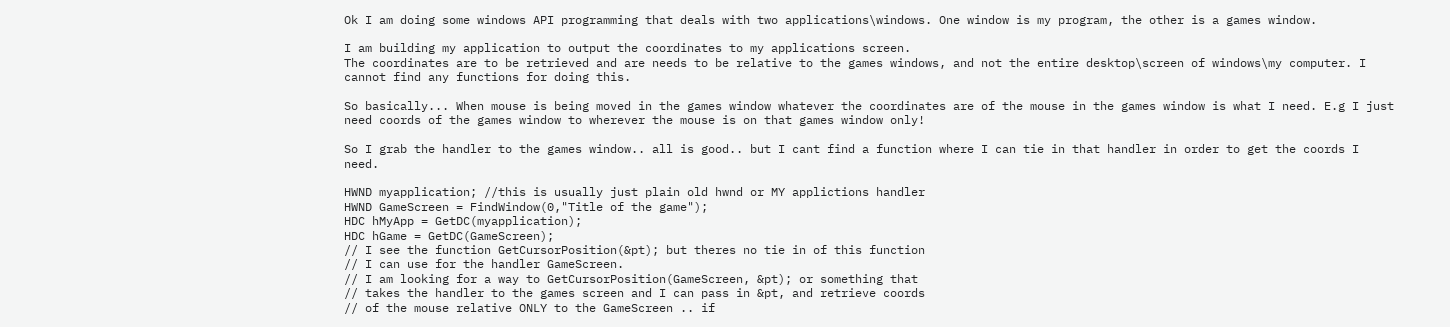Ok I am doing some windows API programming that deals with two applications\windows. One window is my program, the other is a games window.

I am building my application to output the coordinates to my applications screen.
The coordinates are to be retrieved and are needs to be relative to the games windows, and not the entire desktop\screen of windows\my computer. I cannot find any functions for doing this.

So basically... When mouse is being moved in the games window whatever the coordinates are of the mouse in the games window is what I need. E.g I just need coords of the games window to wherever the mouse is on that games window only!

So I grab the handler to the games window.. all is good.. but I cant find a function where I can tie in that handler in order to get the coords I need.

HWND myapplication; //this is usually just plain old hwnd or MY applictions handler
HWND GameScreen = FindWindow(0,"Title of the game");
HDC hMyApp = GetDC(myapplication);
HDC hGame = GetDC(GameScreen);
// I see the function GetCursorPosition(&pt); but theres no tie in of this function
// I can use for the handler GameScreen.
// I am looking for a way to GetCursorPosition(GameScreen, &pt); or something that
// takes the handler to the games screen and I can pass in &pt, and retrieve coords
// of the mouse relative ONLY to the GameScreen .. if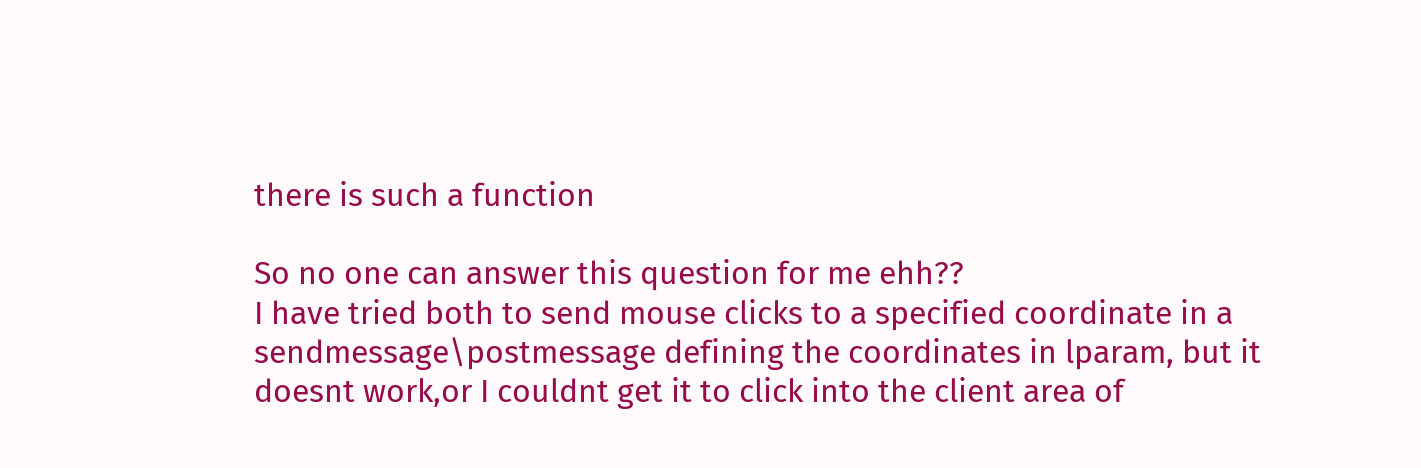there is such a function

So no one can answer this question for me ehh??
I have tried both to send mouse clicks to a specified coordinate in a sendmessage\postmessage defining the coordinates in lparam, but it doesnt work,or I couldnt get it to click into the client area of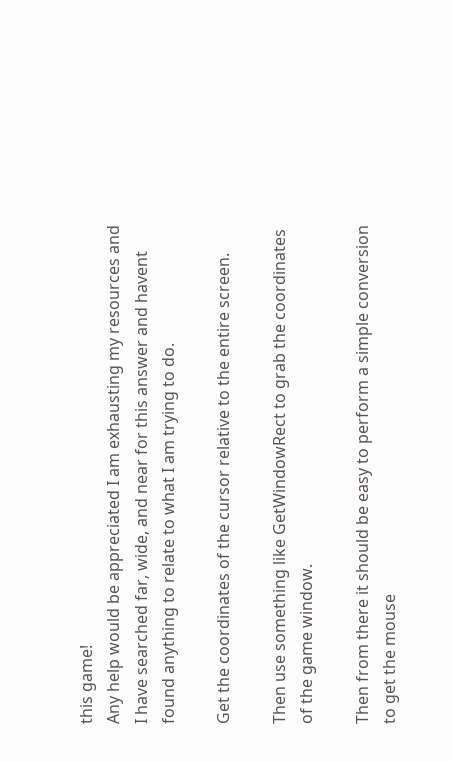this game!
Any help would be appreciated I am exhausting my resources and I have searched far, wide, and near for this answer and havent found anything to relate to what I am trying to do.

Get the coordinates of the cursor relative to the entire screen.

Then use something like GetWindowRect to grab the coordinates of the game window.

Then from there it should be easy to perform a simple conversion to get the mouse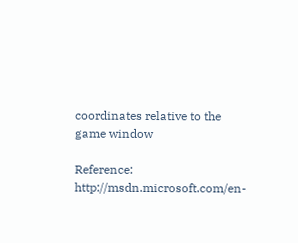coordinates relative to the game window

Reference: http://msdn.microsoft.com/en-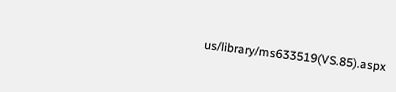us/library/ms633519(VS.85).aspx